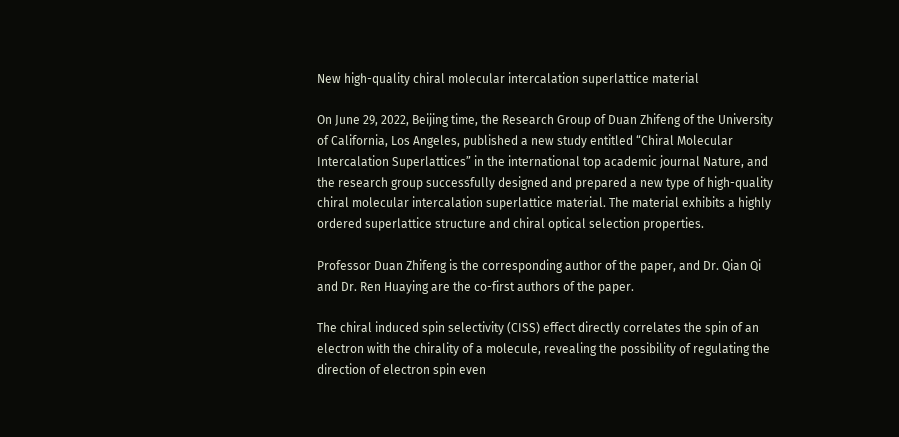New high-quality chiral molecular intercalation superlattice material

On June 29, 2022, Beijing time, the Research Group of Duan Zhifeng of the University of California, Los Angeles, published a new study entitled “Chiral Molecular Intercalation Superlattices” in the international top academic journal Nature, and the research group successfully designed and prepared a new type of high-quality chiral molecular intercalation superlattice material. The material exhibits a highly ordered superlattice structure and chiral optical selection properties.

Professor Duan Zhifeng is the corresponding author of the paper, and Dr. Qian Qi and Dr. Ren Huaying are the co-first authors of the paper.

The chiral induced spin selectivity (CISS) effect directly correlates the spin of an electron with the chirality of a molecule, revealing the possibility of regulating the direction of electron spin even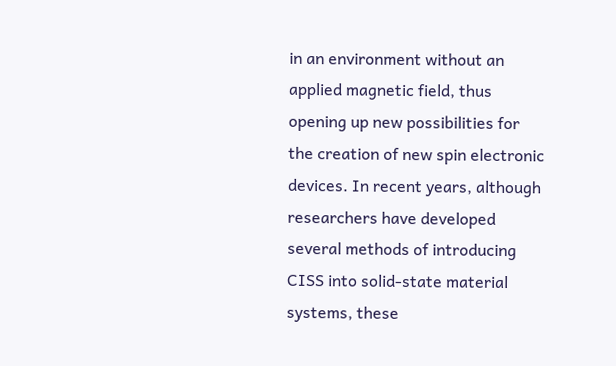in an environment without an applied magnetic field, thus opening up new possibilities for the creation of new spin electronic devices. In recent years, although researchers have developed several methods of introducing CISS into solid-state material systems, these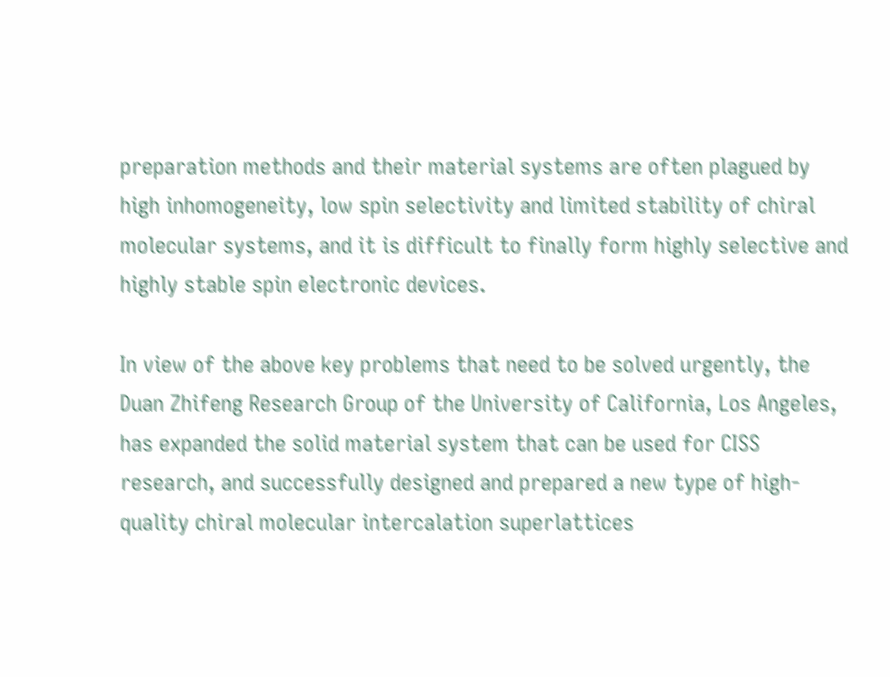preparation methods and their material systems are often plagued by high inhomogeneity, low spin selectivity and limited stability of chiral molecular systems, and it is difficult to finally form highly selective and highly stable spin electronic devices.

In view of the above key problems that need to be solved urgently, the Duan Zhifeng Research Group of the University of California, Los Angeles, has expanded the solid material system that can be used for CISS research, and successfully designed and prepared a new type of high-quality chiral molecular intercalation superlattices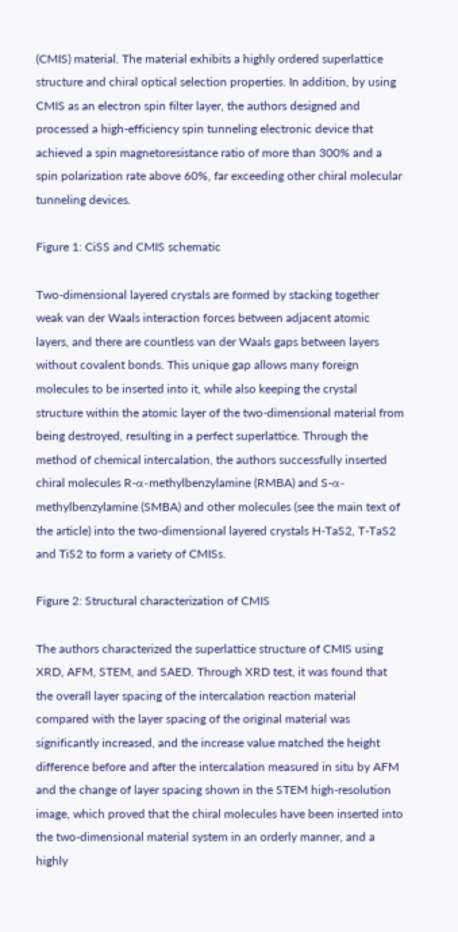(CMIS) material. The material exhibits a highly ordered superlattice structure and chiral optical selection properties. In addition, by using CMIS as an electron spin filter layer, the authors designed and processed a high-efficiency spin tunneling electronic device that achieved a spin magnetoresistance ratio of more than 300% and a spin polarization rate above 60%, far exceeding other chiral molecular tunneling devices.

Figure 1: CiSS and CMIS schematic

Two-dimensional layered crystals are formed by stacking together weak van der Waals interaction forces between adjacent atomic layers, and there are countless van der Waals gaps between layers without covalent bonds. This unique gap allows many foreign molecules to be inserted into it, while also keeping the crystal structure within the atomic layer of the two-dimensional material from being destroyed, resulting in a perfect superlattice. Through the method of chemical intercalation, the authors successfully inserted chiral molecules R-α-methylbenzylamine (RMBA) and S-α-methylbenzylamine (SMBA) and other molecules (see the main text of the article) into the two-dimensional layered crystals H-TaS2, T-TaS2 and TiS2 to form a variety of CMISs.

Figure 2: Structural characterization of CMIS

The authors characterized the superlattice structure of CMIS using XRD, AFM, STEM, and SAED. Through XRD test, it was found that the overall layer spacing of the intercalation reaction material compared with the layer spacing of the original material was significantly increased, and the increase value matched the height difference before and after the intercalation measured in situ by AFM and the change of layer spacing shown in the STEM high-resolution image, which proved that the chiral molecules have been inserted into the two-dimensional material system in an orderly manner, and a highly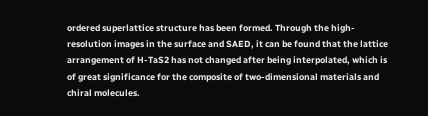ordered superlattice structure has been formed. Through the high-resolution images in the surface and SAED, it can be found that the lattice arrangement of H-TaS2 has not changed after being interpolated, which is of great significance for the composite of two-dimensional materials and chiral molecules.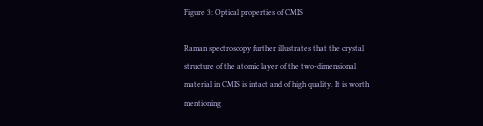Figure 3: Optical properties of CMIS

Raman spectroscopy further illustrates that the crystal structure of the atomic layer of the two-dimensional material in CMIS is intact and of high quality. It is worth mentioning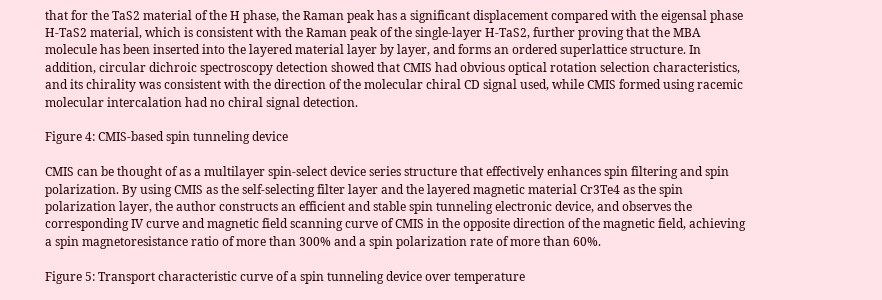that for the TaS2 material of the H phase, the Raman peak has a significant displacement compared with the eigensal phase H-TaS2 material, which is consistent with the Raman peak of the single-layer H-TaS2, further proving that the MBA molecule has been inserted into the layered material layer by layer, and forms an ordered superlattice structure. In addition, circular dichroic spectroscopy detection showed that CMIS had obvious optical rotation selection characteristics, and its chirality was consistent with the direction of the molecular chiral CD signal used, while CMIS formed using racemic molecular intercalation had no chiral signal detection.

Figure 4: CMIS-based spin tunneling device

CMIS can be thought of as a multilayer spin-select device series structure that effectively enhances spin filtering and spin polarization. By using CMIS as the self-selecting filter layer and the layered magnetic material Cr3Te4 as the spin polarization layer, the author constructs an efficient and stable spin tunneling electronic device, and observes the corresponding IV curve and magnetic field scanning curve of CMIS in the opposite direction of the magnetic field, achieving a spin magnetoresistance ratio of more than 300% and a spin polarization rate of more than 60%.

Figure 5: Transport characteristic curve of a spin tunneling device over temperature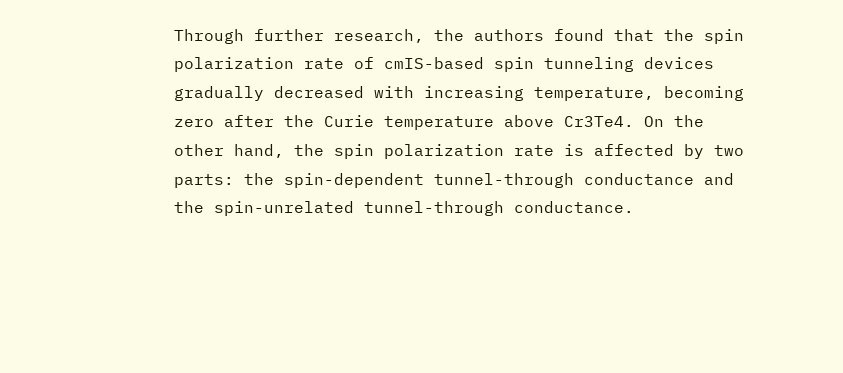Through further research, the authors found that the spin polarization rate of cmIS-based spin tunneling devices gradually decreased with increasing temperature, becoming zero after the Curie temperature above Cr3Te4. On the other hand, the spin polarization rate is affected by two parts: the spin-dependent tunnel-through conductance and the spin-unrelated tunnel-through conductance.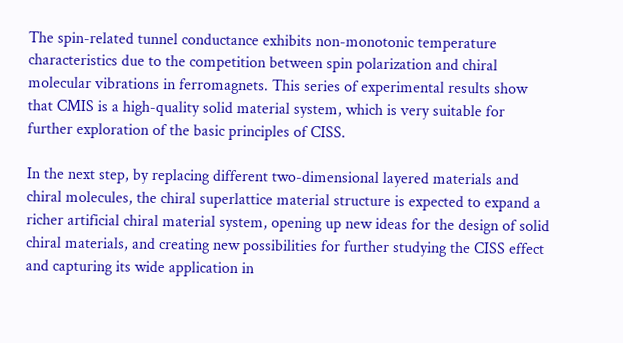The spin-related tunnel conductance exhibits non-monotonic temperature characteristics due to the competition between spin polarization and chiral molecular vibrations in ferromagnets. This series of experimental results show that CMIS is a high-quality solid material system, which is very suitable for further exploration of the basic principles of CISS.

In the next step, by replacing different two-dimensional layered materials and chiral molecules, the chiral superlattice material structure is expected to expand a richer artificial chiral material system, opening up new ideas for the design of solid chiral materials, and creating new possibilities for further studying the CISS effect and capturing its wide application in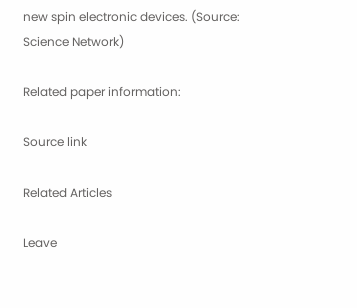new spin electronic devices. (Source: Science Network)

Related paper information:

Source link

Related Articles

Leave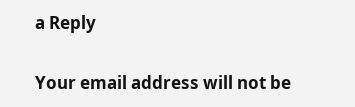a Reply

Your email address will not be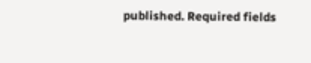published. Required fields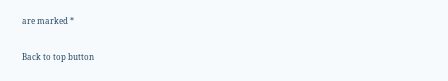are marked *

Back to top button